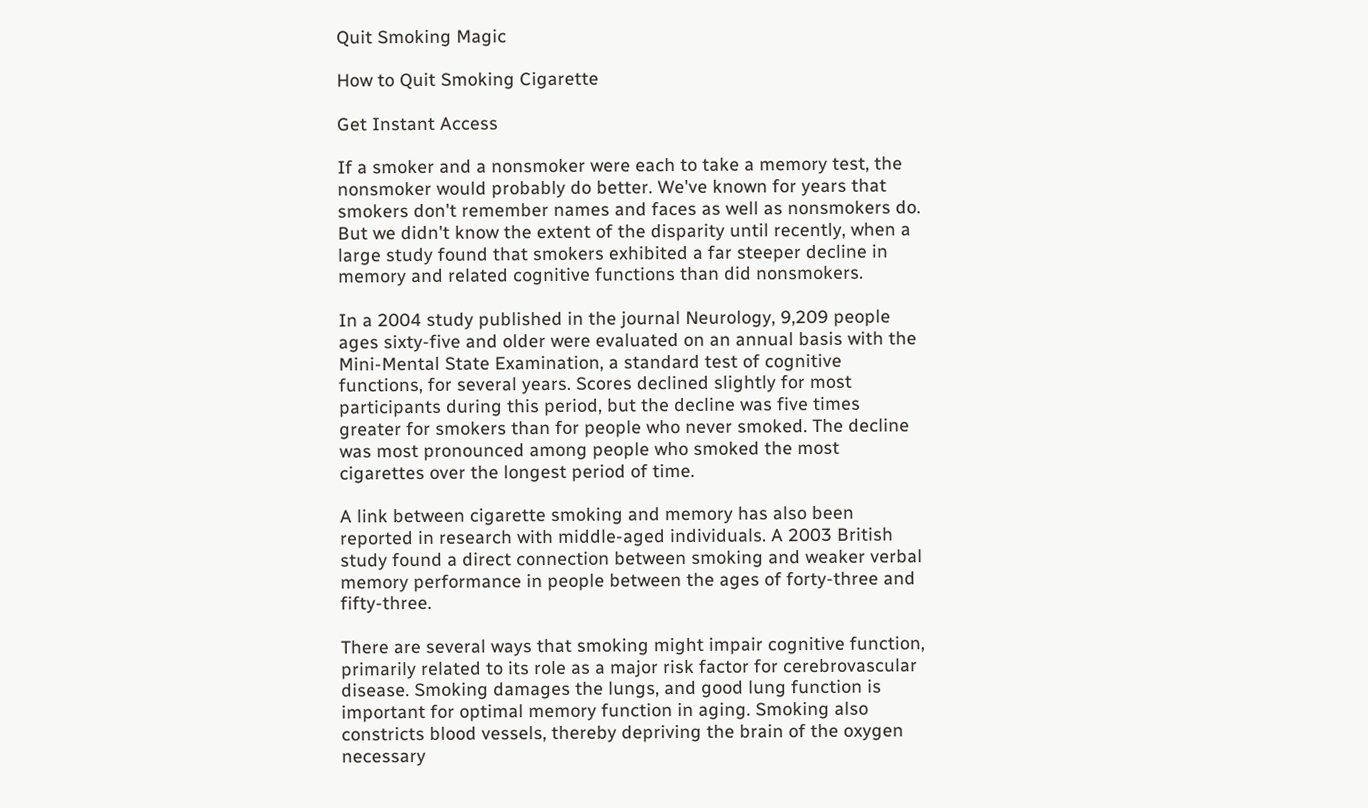Quit Smoking Magic

How to Quit Smoking Cigarette

Get Instant Access

If a smoker and a nonsmoker were each to take a memory test, the nonsmoker would probably do better. We've known for years that smokers don't remember names and faces as well as nonsmokers do. But we didn't know the extent of the disparity until recently, when a large study found that smokers exhibited a far steeper decline in memory and related cognitive functions than did nonsmokers.

In a 2004 study published in the journal Neurology, 9,209 people ages sixty-five and older were evaluated on an annual basis with the Mini-Mental State Examination, a standard test of cognitive functions, for several years. Scores declined slightly for most participants during this period, but the decline was five times greater for smokers than for people who never smoked. The decline was most pronounced among people who smoked the most cigarettes over the longest period of time.

A link between cigarette smoking and memory has also been reported in research with middle-aged individuals. A 2003 British study found a direct connection between smoking and weaker verbal memory performance in people between the ages of forty-three and fifty-three.

There are several ways that smoking might impair cognitive function, primarily related to its role as a major risk factor for cerebrovascular disease. Smoking damages the lungs, and good lung function is important for optimal memory function in aging. Smoking also constricts blood vessels, thereby depriving the brain of the oxygen necessary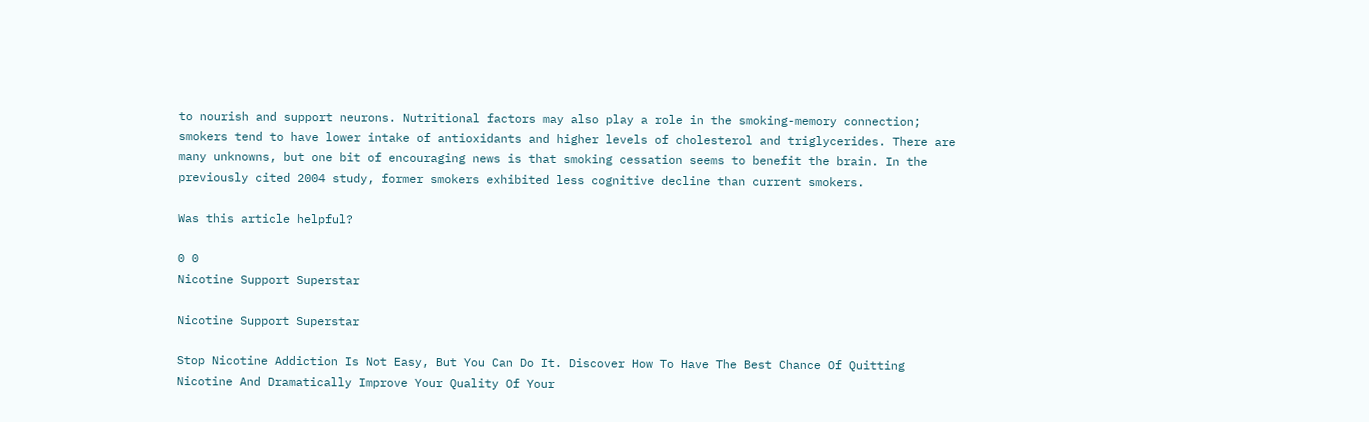to nourish and support neurons. Nutritional factors may also play a role in the smoking-memory connection; smokers tend to have lower intake of antioxidants and higher levels of cholesterol and triglycerides. There are many unknowns, but one bit of encouraging news is that smoking cessation seems to benefit the brain. In the previously cited 2004 study, former smokers exhibited less cognitive decline than current smokers.

Was this article helpful?

0 0
Nicotine Support Superstar

Nicotine Support Superstar

Stop Nicotine Addiction Is Not Easy, But You Can Do It. Discover How To Have The Best Chance Of Quitting Nicotine And Dramatically Improve Your Quality Of Your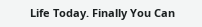Life Today. Finally You Can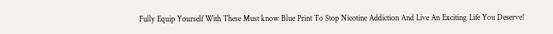Fully Equip Yourself With These Must know Blue Print To Stop Nicotine Addiction And Live An Exciting Life You Deserve!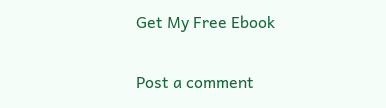Get My Free Ebook

Post a comment